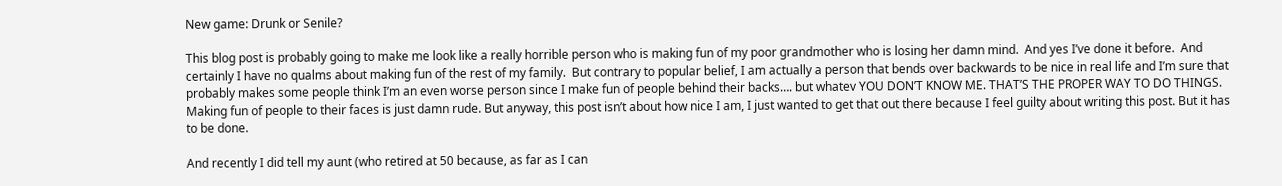New game: Drunk or Senile?

This blog post is probably going to make me look like a really horrible person who is making fun of my poor grandmother who is losing her damn mind.  And yes I’ve done it before.  And certainly I have no qualms about making fun of the rest of my family.  But contrary to popular belief, I am actually a person that bends over backwards to be nice in real life and I’m sure that probably makes some people think I’m an even worse person since I make fun of people behind their backs…. but whatev YOU DON’T KNOW ME. THAT’S THE PROPER WAY TO DO THINGS. Making fun of people to their faces is just damn rude. But anyway, this post isn’t about how nice I am, I just wanted to get that out there because I feel guilty about writing this post. But it has to be done.

And recently I did tell my aunt (who retired at 50 because, as far as I can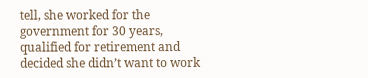tell, she worked for the government for 30 years, qualified for retirement and decided she didn’t want to work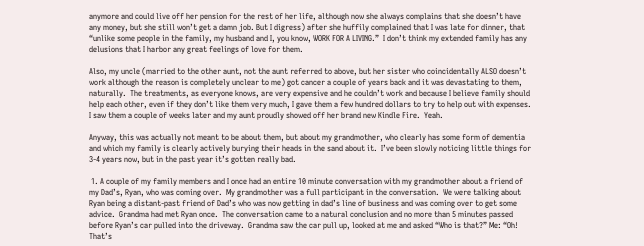anymore and could live off her pension for the rest of her life, although now she always complains that she doesn’t have any money, but she still won’t get a damn job. But I digress) after she huffily complained that I was late for dinner, that “unlike some people in the family, my husband and I, you know, WORK FOR A LIVING.”  I don’t think my extended family has any delusions that I harbor any great feelings of love for them.

Also, my uncle (married to the other aunt, not the aunt referred to above, but her sister who coincidentally ALSO doesn’t work although the reason is completely unclear to me) got cancer a couple of years back and it was devastating to them, naturally.  The treatments, as everyone knows, are very expensive and he couldn’t work and because I believe family should help each other, even if they don’t like them very much, I gave them a few hundred dollars to try to help out with expenses.  I saw them a couple of weeks later and my aunt proudly showed off her brand new Kindle Fire.  Yeah.

Anyway, this was actually not meant to be about them, but about my grandmother, who clearly has some form of dementia and which my family is clearly actively burying their heads in the sand about it.  I’ve been slowly noticing little things for 3-4 years now, but in the past year it’s gotten really bad.

 1. A couple of my family members and I once had an entire 10 minute conversation with my grandmother about a friend of my Dad’s, Ryan, who was coming over.  My grandmother was a full participant in the conversation.  We were talking about Ryan being a distant-past friend of Dad’s who was now getting in dad’s line of business and was coming over to get some advice.  Grandma had met Ryan once.  The conversation came to a natural conclusion and no more than 5 minutes passed before Ryan’s car pulled into the driveway.  Grandma saw the car pull up, looked at me and asked “Who is that?” Me: “Oh! That’s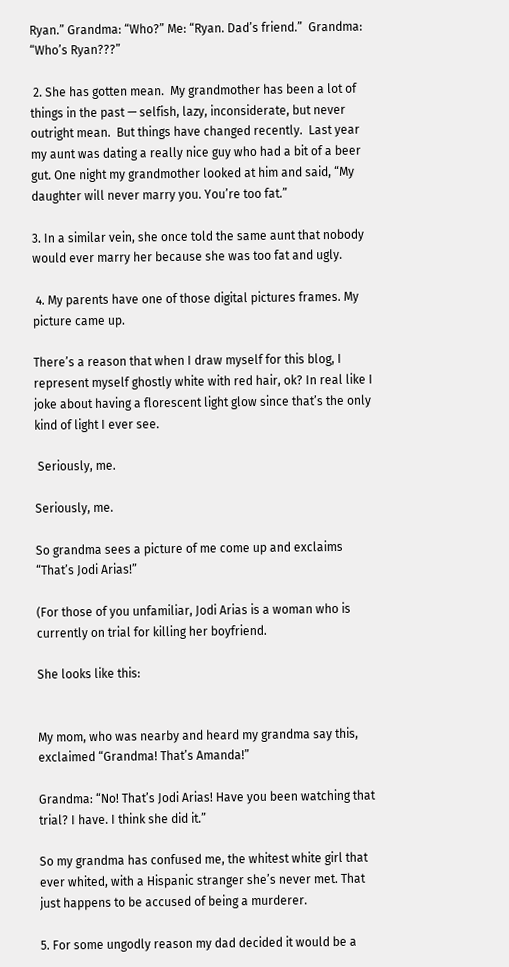Ryan.” Grandma: “Who?” Me: “Ryan. Dad’s friend.”  Grandma: “Who’s Ryan???”

 2. She has gotten mean.  My grandmother has been a lot of things in the past — selfish, lazy, inconsiderate, but never outright mean.  But things have changed recently.  Last year my aunt was dating a really nice guy who had a bit of a beer gut. One night my grandmother looked at him and said, “My daughter will never marry you. You’re too fat.”

3. In a similar vein, she once told the same aunt that nobody would ever marry her because she was too fat and ugly.

 4. My parents have one of those digital pictures frames. My picture came up.

There’s a reason that when I draw myself for this blog, I represent myself ghostly white with red hair, ok? In real like I joke about having a florescent light glow since that’s the only kind of light I ever see.

 Seriously, me.

Seriously, me.

So grandma sees a picture of me come up and exclaims “That’s Jodi Arias!”

(For those of you unfamiliar, Jodi Arias is a woman who is currently on trial for killing her boyfriend.

She looks like this:


My mom, who was nearby and heard my grandma say this, exclaimed “Grandma! That’s Amanda!”

Grandma: “No! That’s Jodi Arias! Have you been watching that trial? I have. I think she did it.”

So my grandma has confused me, the whitest white girl that ever whited, with a Hispanic stranger she’s never met. That just happens to be accused of being a murderer.

5. For some ungodly reason my dad decided it would be a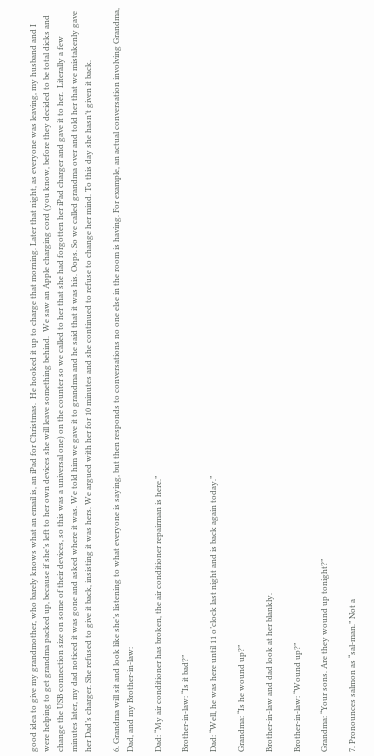good idea to give my grandmother, who barely knows what an email is, an iPad for Christmas.  He hooked it up to charge that morning. Later that night, as everyone was leaving, my husband and I were helping to get grandma packed up, because if she’s left to her own devices she will leave something behind.  We saw an Apple charging cord (you know, before they decided to be total dicks and change the USB connection size on some of their devices, so this was a universal one) on the counter so we called to her that she had forgotten her iPad charger and gave it to her.  Literally a few minutes later, my dad noticed it was gone and asked where it was. We told him we gave it to grandma and he said that it was his. Oops. So we called grandma over and told her that we mistakenly gave her Dad’s charger. She refused to give it back, insisting it was hers. We argued with her for 10 minutes and she continued to refuse to change her mind. To this day she hasn’t given it back.

6. Grandma will sit and look like she’s listening to what everyone is saying, but then responds to conversations no one else in the room is having. For example, an actual conversation involving Grandma, Dad, and my Brother-in-law:

Dad: “My air conditioner has broken, the air conditioner repairman is here.”

Brother-in-law: “Is it bad?”

Dad: “Well, he was here until 11 o’clock last night and is back again today.”

Grandma: “Is he wound up?”

Brother-in-law and dad look at her blankly.

Brother-in-law: “Wound up?”

Grandma: “Your sons. Are they wound up tonight?”

7. Pronounces salmon as “sal-man.” Not a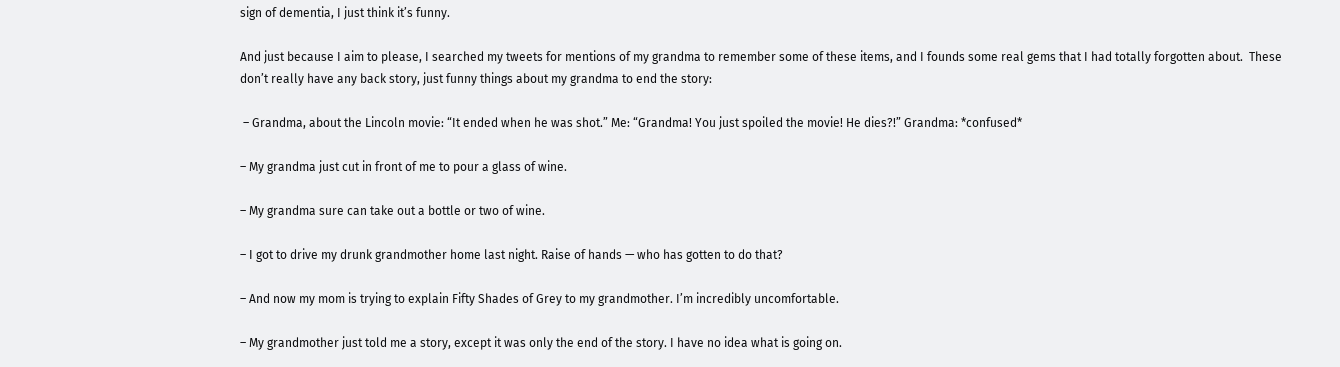sign of dementia, I just think it’s funny.

And just because I aim to please, I searched my tweets for mentions of my grandma to remember some of these items, and I founds some real gems that I had totally forgotten about.  These don’t really have any back story, just funny things about my grandma to end the story:

 – Grandma, about the Lincoln movie: “It ended when he was shot.” Me: “Grandma! You just spoiled the movie! He dies?!” Grandma: *confused*

– My grandma just cut in front of me to pour a glass of wine.

– My grandma sure can take out a bottle or two of wine.

– I got to drive my drunk grandmother home last night. Raise of hands — who has gotten to do that?

– And now my mom is trying to explain Fifty Shades of Grey to my grandmother. I’m incredibly uncomfortable.

– My grandmother just told me a story, except it was only the end of the story. I have no idea what is going on.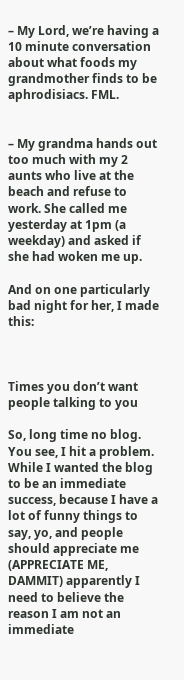– My Lord, we’re having a 10 minute conversation about what foods my grandmother finds to be aphrodisiacs. FML.


– My grandma hands out too much with my 2 aunts who live at the beach and refuse to work. She called me yesterday at 1pm (a weekday) and asked if she had woken me up.

And on one particularly bad night for her, I made this:



Times you don’t want people talking to you

So, long time no blog.  You see, I hit a problem.  While I wanted the blog to be an immediate success, because I have a lot of funny things to say, yo, and people should appreciate me (APPRECIATE ME, DAMMIT) apparently I need to believe the reason I am not an immediate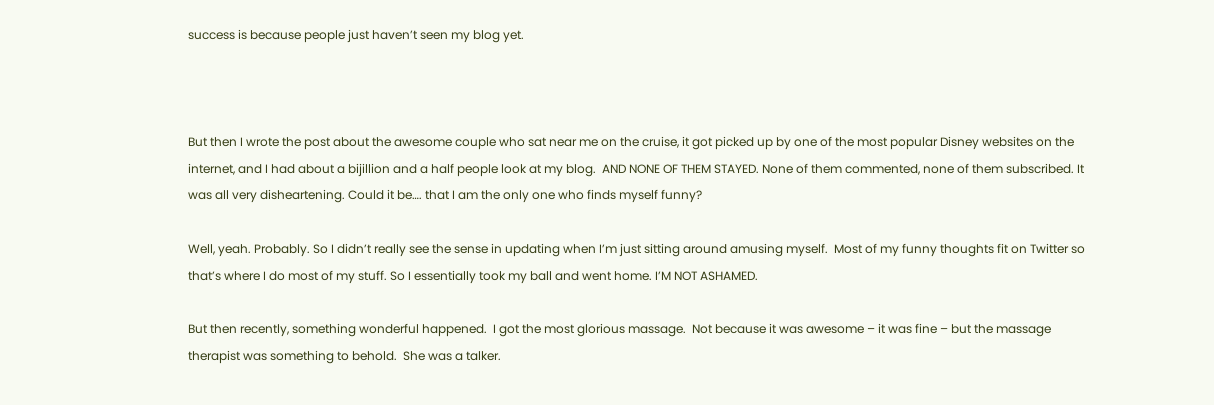success is because people just haven’t seen my blog yet.



But then I wrote the post about the awesome couple who sat near me on the cruise, it got picked up by one of the most popular Disney websites on the internet, and I had about a bijillion and a half people look at my blog.  AND NONE OF THEM STAYED. None of them commented, none of them subscribed. It was all very disheartening. Could it be…. that I am the only one who finds myself funny?

Well, yeah. Probably. So I didn’t really see the sense in updating when I’m just sitting around amusing myself.  Most of my funny thoughts fit on Twitter so that’s where I do most of my stuff. So I essentially took my ball and went home. I’M NOT ASHAMED.

But then recently, something wonderful happened.  I got the most glorious massage.  Not because it was awesome – it was fine – but the massage therapist was something to behold.  She was a talker.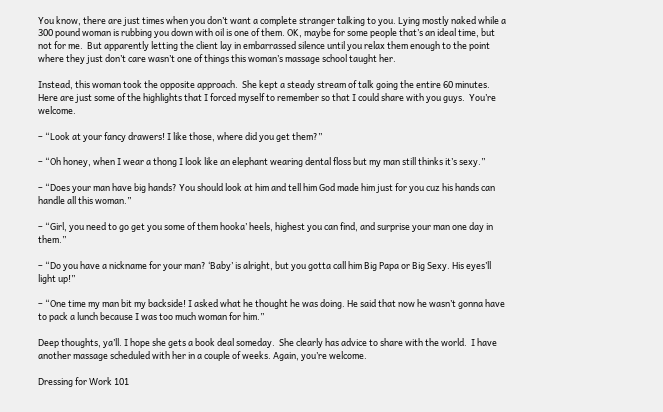You know, there are just times when you don’t want a complete stranger talking to you. Lying mostly naked while a 300 pound woman is rubbing you down with oil is one of them. OK, maybe for some people that’s an ideal time, but not for me.  But apparently letting the client lay in embarrassed silence until you relax them enough to the point where they just don’t care wasn’t one of things this woman’s massage school taught her.

Instead, this woman took the opposite approach.  She kept a steady stream of talk going the entire 60 minutes. Here are just some of the highlights that I forced myself to remember so that I could share with you guys.  You’re welcome.

– “Look at your fancy drawers! I like those, where did you get them?”

– “Oh honey, when I wear a thong I look like an elephant wearing dental floss but my man still thinks it’s sexy.”

– “Does your man have big hands? You should look at him and tell him God made him just for you cuz his hands can handle all this woman.”

– “Girl, you need to go get you some of them hooka’ heels, highest you can find, and surprise your man one day in them.”

– “Do you have a nickname for your man? ‘Baby’ is alright, but you gotta call him Big Papa or Big Sexy. His eyes’ll light up!”

– “One time my man bit my backside! I asked what he thought he was doing. He said that now he wasn’t gonna have to pack a lunch because I was too much woman for him.”

Deep thoughts, ya’ll. I hope she gets a book deal someday.  She clearly has advice to share with the world.  I have another massage scheduled with her in a couple of weeks. Again, you’re welcome.

Dressing for Work 101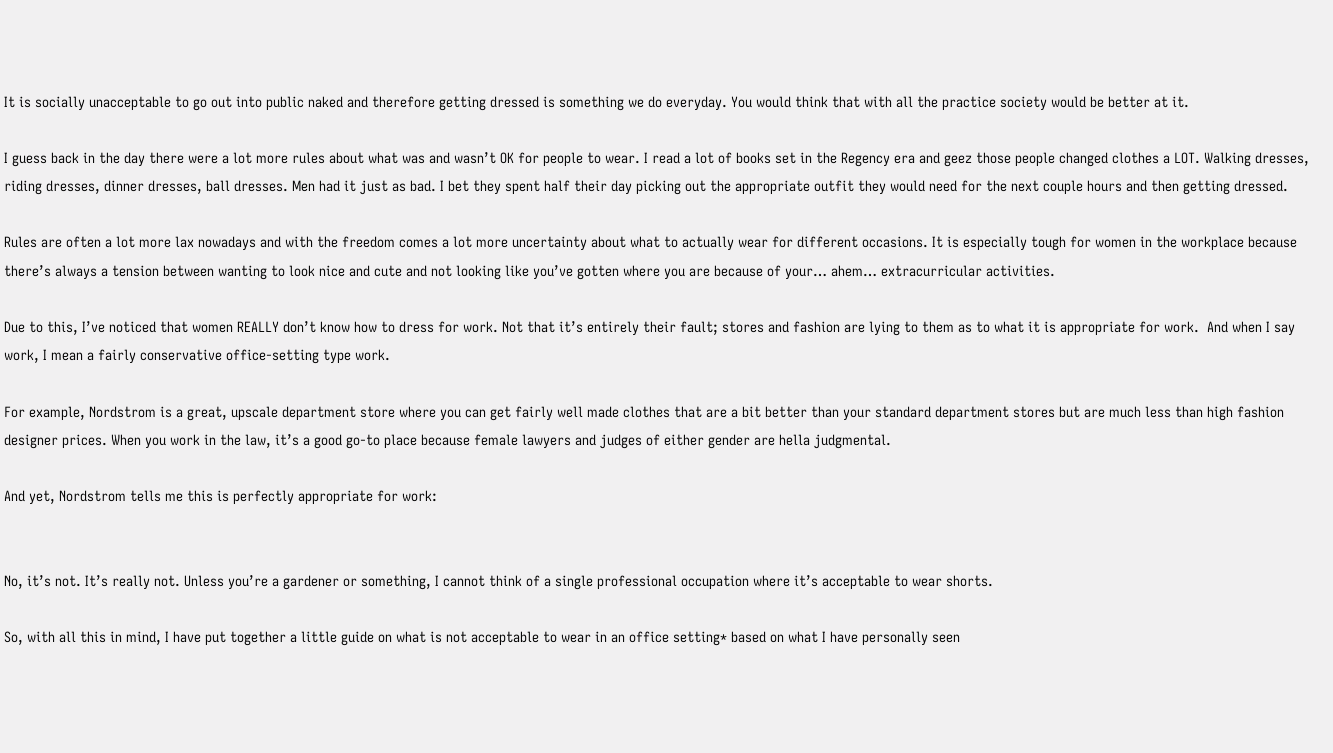It is socially unacceptable to go out into public naked and therefore getting dressed is something we do everyday. You would think that with all the practice society would be better at it.

I guess back in the day there were a lot more rules about what was and wasn’t OK for people to wear. I read a lot of books set in the Regency era and geez those people changed clothes a LOT. Walking dresses, riding dresses, dinner dresses, ball dresses. Men had it just as bad. I bet they spent half their day picking out the appropriate outfit they would need for the next couple hours and then getting dressed.

Rules are often a lot more lax nowadays and with the freedom comes a lot more uncertainty about what to actually wear for different occasions. It is especially tough for women in the workplace because there’s always a tension between wanting to look nice and cute and not looking like you’ve gotten where you are because of your… ahem… extracurricular activities.

Due to this, I’ve noticed that women REALLY don’t know how to dress for work. Not that it’s entirely their fault; stores and fashion are lying to them as to what it is appropriate for work.  And when I say work, I mean a fairly conservative office-setting type work.

For example, Nordstrom is a great, upscale department store where you can get fairly well made clothes that are a bit better than your standard department stores but are much less than high fashion designer prices. When you work in the law, it’s a good go-to place because female lawyers and judges of either gender are hella judgmental.

And yet, Nordstrom tells me this is perfectly appropriate for work:


No, it’s not. It’s really not. Unless you’re a gardener or something, I cannot think of a single professional occupation where it’s acceptable to wear shorts.

So, with all this in mind, I have put together a little guide on what is not acceptable to wear in an office setting* based on what I have personally seen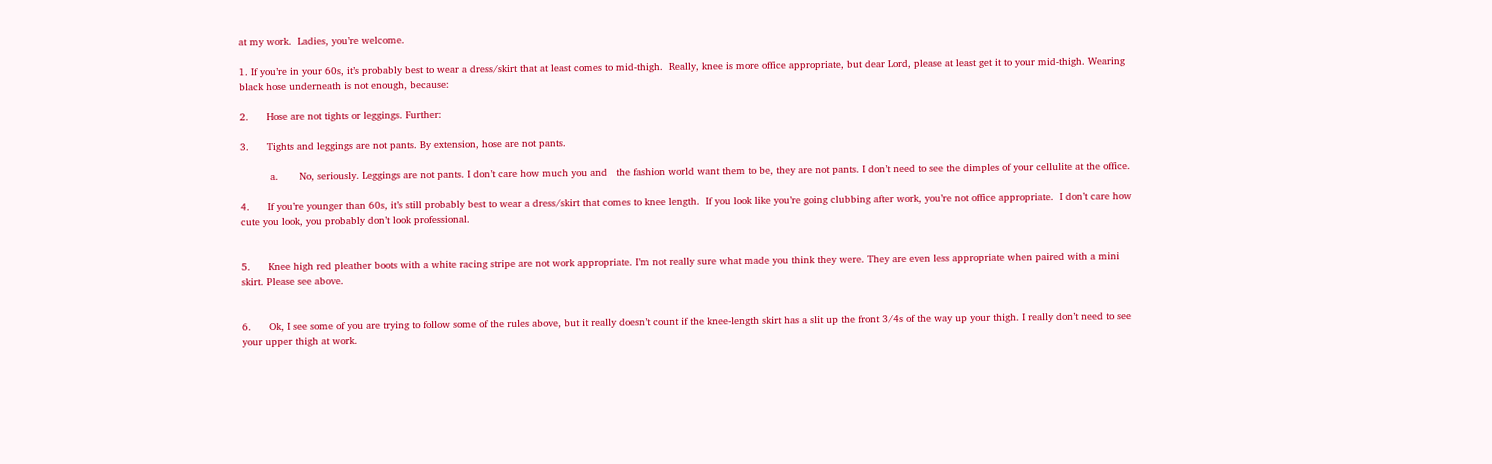at my work.  Ladies, you’re welcome.

1. If you’re in your 60s, it’s probably best to wear a dress/skirt that at least comes to mid-thigh.  Really, knee is more office appropriate, but dear Lord, please at least get it to your mid-thigh. Wearing black hose underneath is not enough, because:

2.      Hose are not tights or leggings. Further:

3.      Tights and leggings are not pants. By extension, hose are not pants.

          a.       No, seriously. Leggings are not pants. I don’t care how much you and   the fashion world want them to be, they are not pants. I don’t need to see the dimples of your cellulite at the office.

4.      If you’re younger than 60s, it’s still probably best to wear a dress/skirt that comes to knee length.  If you look like you’re going clubbing after work, you’re not office appropriate.  I don’t care how cute you look, you probably don’t look professional.


5.      Knee high red pleather boots with a white racing stripe are not work appropriate. I’m not really sure what made you think they were. They are even less appropriate when paired with a mini skirt. Please see above.


6.      Ok, I see some of you are trying to follow some of the rules above, but it really doesn’t count if the knee-length skirt has a slit up the front 3/4s of the way up your thigh. I really don’t need to see your upper thigh at work.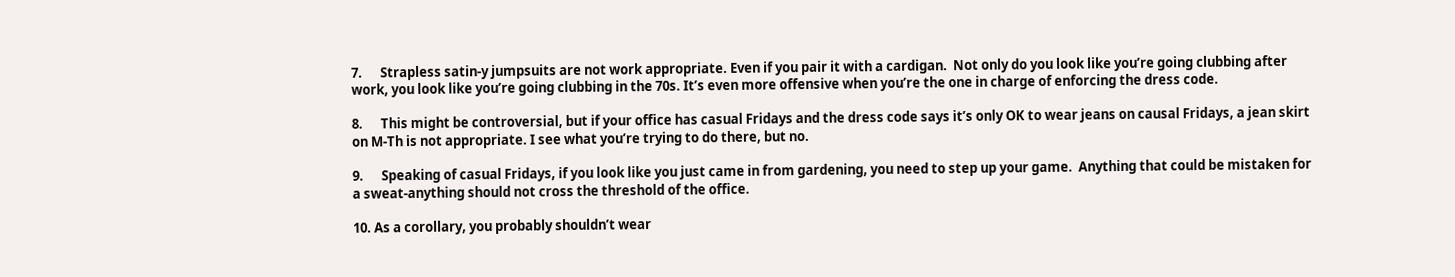7.      Strapless satin-y jumpsuits are not work appropriate. Even if you pair it with a cardigan.  Not only do you look like you’re going clubbing after work, you look like you’re going clubbing in the 70s. It’s even more offensive when you’re the one in charge of enforcing the dress code.

8.      This might be controversial, but if your office has casual Fridays and the dress code says it’s only OK to wear jeans on causal Fridays, a jean skirt on M-Th is not appropriate. I see what you’re trying to do there, but no.

9.      Speaking of casual Fridays, if you look like you just came in from gardening, you need to step up your game.  Anything that could be mistaken for a sweat-anything should not cross the threshold of the office.

10. As a corollary, you probably shouldn’t wear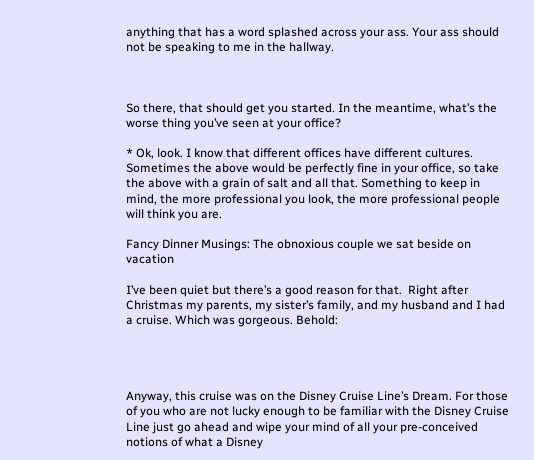anything that has a word splashed across your ass. Your ass should not be speaking to me in the hallway.



So there, that should get you started. In the meantime, what’s the worse thing you’ve seen at your office?

* Ok, look. I know that different offices have different cultures. Sometimes the above would be perfectly fine in your office, so take the above with a grain of salt and all that. Something to keep in mind, the more professional you look, the more professional people will think you are.

Fancy Dinner Musings: The obnoxious couple we sat beside on vacation

I’ve been quiet but there’s a good reason for that.  Right after Christmas my parents, my sister’s family, and my husband and I had a cruise. Which was gorgeous. Behold:




Anyway, this cruise was on the Disney Cruise Line’s Dream. For those of you who are not lucky enough to be familiar with the Disney Cruise Line just go ahead and wipe your mind of all your pre-conceived notions of what a Disney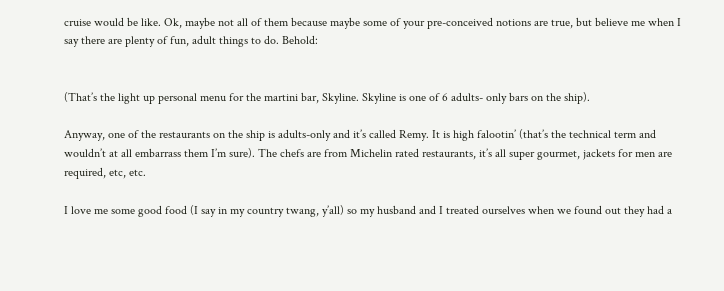cruise would be like. Ok, maybe not all of them because maybe some of your pre-conceived notions are true, but believe me when I say there are plenty of fun, adult things to do. Behold:


(That’s the light up personal menu for the martini bar, Skyline. Skyline is one of 6 adults- only bars on the ship).

Anyway, one of the restaurants on the ship is adults-only and it’s called Remy. It is high falootin’ (that’s the technical term and wouldn’t at all embarrass them I’m sure). The chefs are from Michelin rated restaurants, it’s all super gourmet, jackets for men are required, etc, etc.

I love me some good food (I say in my country twang, y’all) so my husband and I treated ourselves when we found out they had a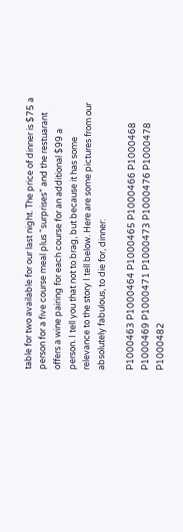table for two available for our last night. The price of dinner is $75 a person for a five course meal plus “surprises” and the restuarant offers a wine pairing for each course for an additional $99 a person. I tell you that not to brag, but because it has some relevance to the story I tell below. Here are some pictures from our absolutely fabulous, to die for, dinner:

P1000463 P1000464 P1000465 P1000466 P1000468 P1000469 P1000471 P1000473 P1000476 P1000478 P1000482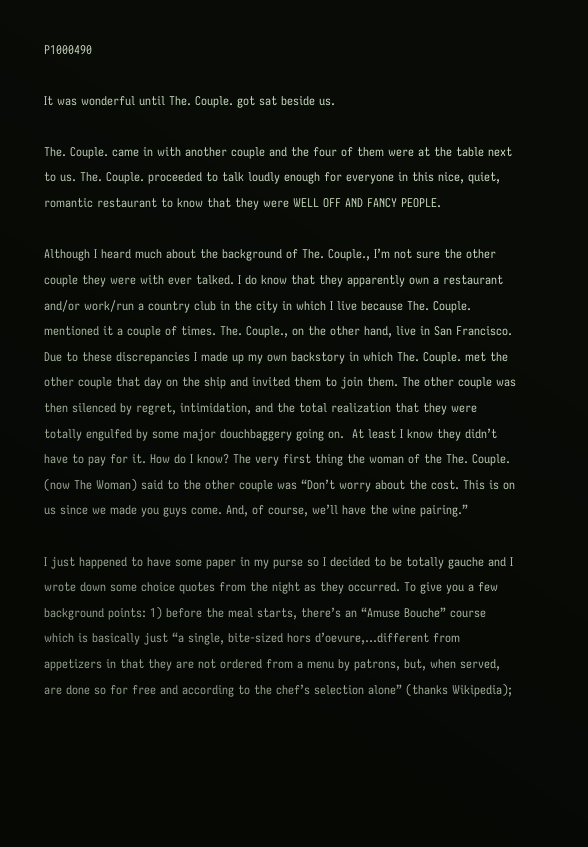P1000490

It was wonderful until The. Couple. got sat beside us.

The. Couple. came in with another couple and the four of them were at the table next to us. The. Couple. proceeded to talk loudly enough for everyone in this nice, quiet, romantic restaurant to know that they were WELL OFF AND FANCY PEOPLE.

Although I heard much about the background of The. Couple., I’m not sure the other couple they were with ever talked. I do know that they apparently own a restaurant and/or work/run a country club in the city in which I live because The. Couple. mentioned it a couple of times. The. Couple., on the other hand, live in San Francisco.  Due to these discrepancies I made up my own backstory in which The. Couple. met the other couple that day on the ship and invited them to join them. The other couple was then silenced by regret, intimidation, and the total realization that they were totally engulfed by some major douchbaggery going on.  At least I know they didn’t have to pay for it. How do I know? The very first thing the woman of the The. Couple. (now The Woman) said to the other couple was “Don’t worry about the cost. This is on us since we made you guys come. And, of course, we’ll have the wine pairing.”

I just happened to have some paper in my purse so I decided to be totally gauche and I wrote down some choice quotes from the night as they occurred. To give you a few background points: 1) before the meal starts, there’s an “Amuse Bouche” course which is basically just “a single, bite-sized hors d’oevure,…different from appetizers in that they are not ordered from a menu by patrons, but, when served, are done so for free and according to the chef’s selection alone” (thanks Wikipedia);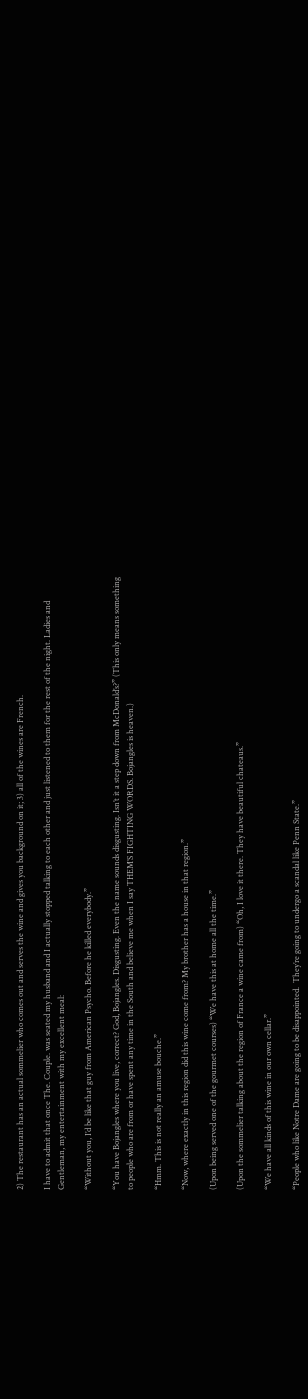2) The restaurant has an actual sommelier who comes out and serves the wine and gives you background on it; 3) all of the wines are French.

I have to admit that once The. Couple. was seated my husband and I actually stopped talking to each other and just listened to them for the rest of the night. Ladies and Gentleman, my entertainment with my excellent meal:

“Without you, I’d be like that guy from American Psycho. Before he killed everybody.”

“You have Bojangles where you live, correct? God, Bojangles. Disgusting. Even the name sounds disgusting. Isn’t it a step down from McDonald’s?” (This only means something to people who are from or have spent any time in the South and believe me when I say THEM’S FIGHTING WORDS. Bojangles is heaven.)

“Hmm. This is not really an amuse bouche.”

“Now, where exactly in this region did this wine come from? My brother has a house in that region.”

(Upon being served one of the gourmet courses) “We have this at home all the time.”

(Upon the sommelier talking about the region of France a wine came from) “Oh, I love it there. They have beautiful chateaus.”

“We have all kinds of this wine in our own cellar.”

“People who like Notre Dame are going to be disappointed.  They’re going to undergo a scandal like Penn State.”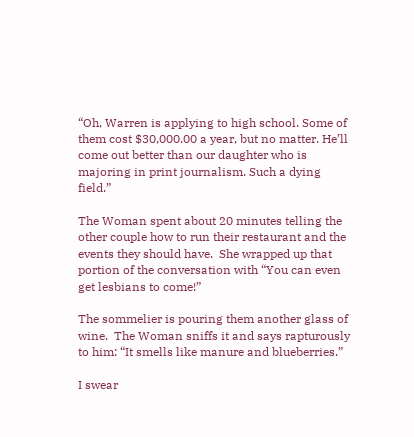“Oh, Warren is applying to high school. Some of them cost $30,000.00 a year, but no matter. He’ll come out better than our daughter who is majoring in print journalism. Such a dying field.”

The Woman spent about 20 minutes telling the other couple how to run their restaurant and the events they should have.  She wrapped up that portion of the conversation with “You can even get lesbians to come!”

The sommelier is pouring them another glass of wine.  The Woman sniffs it and says rapturously to him: “It smells like manure and blueberries.”

I swear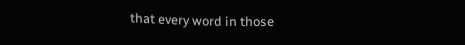that every word in those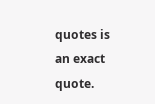quotes is an exact quote.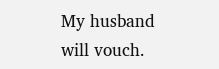My husband will vouch.